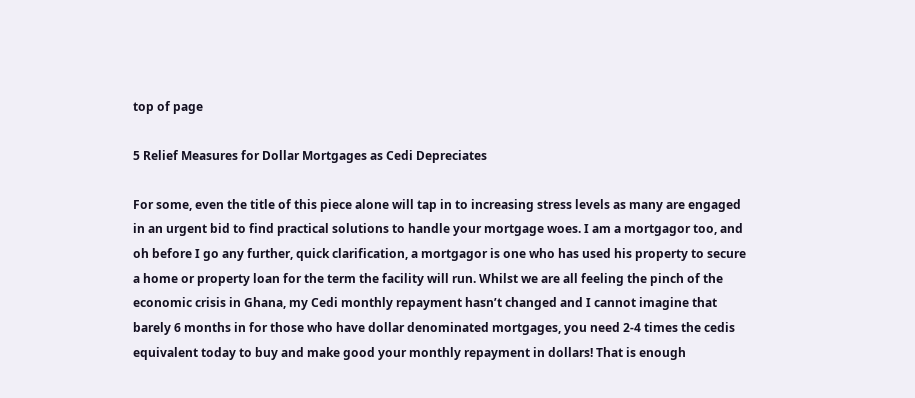top of page

5 Relief Measures for Dollar Mortgages as Cedi Depreciates

For some, even the title of this piece alone will tap in to increasing stress levels as many are engaged in an urgent bid to find practical solutions to handle your mortgage woes. I am a mortgagor too, and oh before I go any further, quick clarification, a mortgagor is one who has used his property to secure a home or property loan for the term the facility will run. Whilst we are all feeling the pinch of the economic crisis in Ghana, my Cedi monthly repayment hasn’t changed and I cannot imagine that barely 6 months in for those who have dollar denominated mortgages, you need 2-4 times the cedis equivalent today to buy and make good your monthly repayment in dollars! That is enough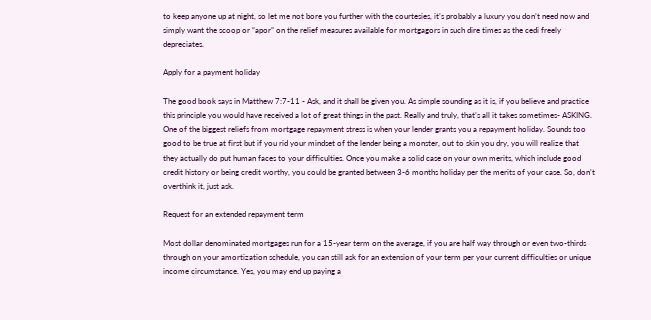to keep anyone up at night, so let me not bore you further with the courtesies, it’s probably a luxury you don’t need now and simply want the scoop or “apor” on the relief measures available for mortgagors in such dire times as the cedi freely depreciates.

Apply for a payment holiday

The good book says in Matthew 7:7-11 - Ask, and it shall be given you. As simple sounding as it is, if you believe and practice this principle you would have received a lot of great things in the past. Really and truly, that’s all it takes sometimes- ASKING. One of the biggest reliefs from mortgage repayment stress is when your lender grants you a repayment holiday. Sounds too good to be true at first but if you rid your mindset of the lender being a monster, out to skin you dry, you will realize that they actually do put human faces to your difficulties. Once you make a solid case on your own merits, which include good credit history or being credit worthy, you could be granted between 3-6 months holiday per the merits of your case. So, don’t overthink it, just ask.

Request for an extended repayment term

Most dollar denominated mortgages run for a 15-year term on the average, if you are half way through or even two-thirds through on your amortization schedule, you can still ask for an extension of your term per your current difficulties or unique income circumstance. Yes, you may end up paying a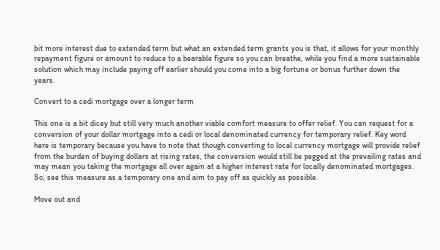bit more interest due to extended term but what an extended term grants you is that, it allows for your monthly repayment figure or amount to reduce to a bearable figure so you can breathe, while you find a more sustainable solution which may include paying off earlier should you come into a big fortune or bonus further down the years.

Convert to a cedi mortgage over a longer term

This one is a bit dicey but still very much another viable comfort measure to offer relief. You can request for a conversion of your dollar mortgage into a cedi or local denominated currency for temporary relief. Key word here is temporary because you have to note that though converting to local currency mortgage will provide relief from the burden of buying dollars at rising rates, the conversion would still be pegged at the prevailing rates and may mean you taking the mortgage all over again at a higher interest rate for locally denominated mortgages. So, see this measure as a temporary one and aim to pay off as quickly as possible.

Move out and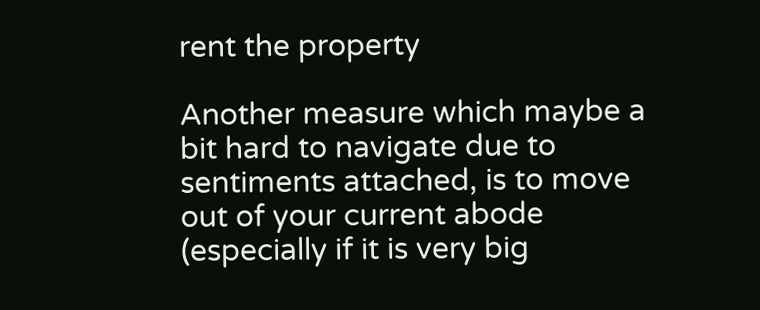rent the property

Another measure which maybe a bit hard to navigate due to sentiments attached, is to move out of your current abode (especially if it is very big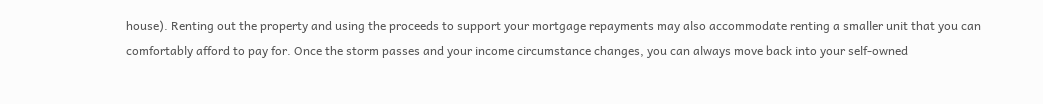house). Renting out the property and using the proceeds to support your mortgage repayments may also accommodate renting a smaller unit that you can comfortably afford to pay for. Once the storm passes and your income circumstance changes, you can always move back into your self-owned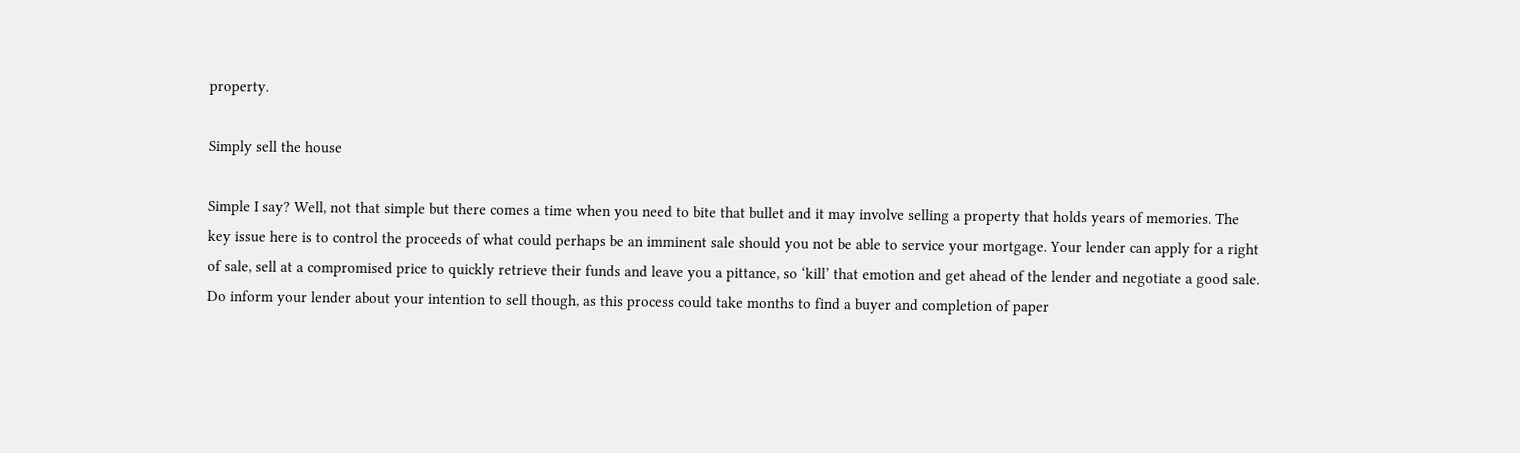property.

Simply sell the house

Simple I say? Well, not that simple but there comes a time when you need to bite that bullet and it may involve selling a property that holds years of memories. The key issue here is to control the proceeds of what could perhaps be an imminent sale should you not be able to service your mortgage. Your lender can apply for a right of sale, sell at a compromised price to quickly retrieve their funds and leave you a pittance, so ‘kill’ that emotion and get ahead of the lender and negotiate a good sale. Do inform your lender about your intention to sell though, as this process could take months to find a buyer and completion of paper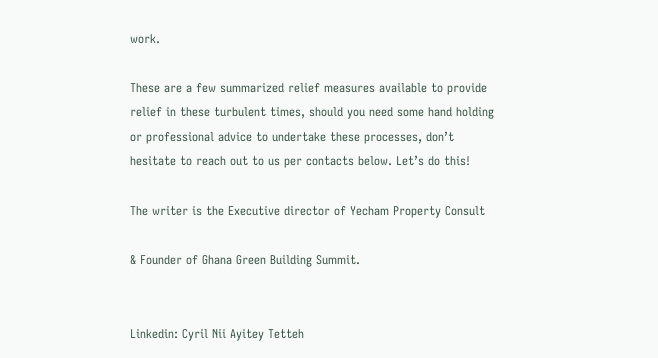work.

These are a few summarized relief measures available to provide relief in these turbulent times, should you need some hand holding or professional advice to undertake these processes, don’t hesitate to reach out to us per contacts below. Let’s do this!

The writer is the Executive director of Yecham Property Consult

& Founder of Ghana Green Building Summit.


Linkedin: Cyril Nii Ayitey Tetteh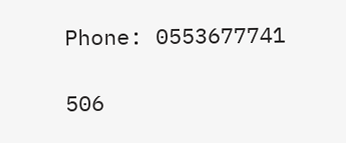Phone: 0553677741

506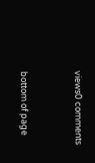views0 comments


bottom of page